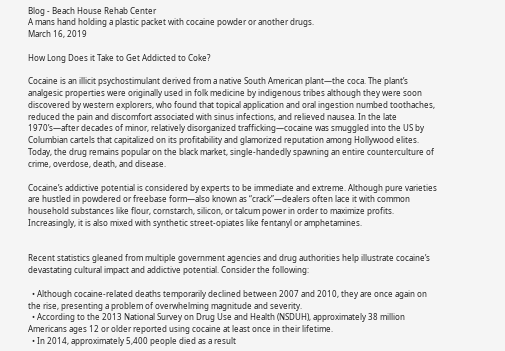Blog - Beach House Rehab Center
A mans hand holding a plastic packet with cocaine powder or another drugs.
March 16, 2019

How Long Does it Take to Get Addicted to Coke?

Cocaine is an illicit psychostimulant derived from a native South American plant—the coca. The plant’s analgesic properties were originally used in folk medicine by indigenous tribes although they were soon discovered by western explorers, who found that topical application and oral ingestion numbed toothaches, reduced the pain and discomfort associated with sinus infections, and relieved nausea. In the late 1970’s—after decades of minor, relatively disorganized trafficking—cocaine was smuggled into the US by Columbian cartels that capitalized on its profitability and glamorized reputation among Hollywood elites. Today, the drug remains popular on the black market, single-handedly spawning an entire counterculture of crime, overdose, death, and disease.

Cocaine’s addictive potential is considered by experts to be immediate and extreme. Although pure varieties are hustled in powdered or freebase form—also known as “crack”—dealers often lace it with common household substances like flour, cornstarch, silicon, or talcum power in order to maximize profits. Increasingly, it is also mixed with synthetic street-opiates like fentanyl or amphetamines.


Recent statistics gleaned from multiple government agencies and drug authorities help illustrate cocaine’s devastating cultural impact and addictive potential. Consider the following:

  • Although cocaine-related deaths temporarily declined between 2007 and 2010, they are once again on the rise, presenting a problem of overwhelming magnitude and severity.
  • According to the 2013 National Survey on Drug Use and Health (NSDUH), approximately 38 million Americans ages 12 or older reported using cocaine at least once in their lifetime.
  • In 2014, approximately 5,400 people died as a result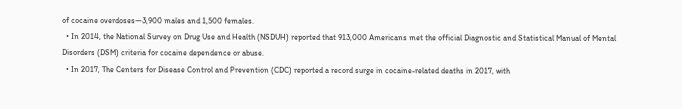of cocaine overdoses—3,900 males and 1,500 females.
  • In 2014, the National Survey on Drug Use and Health (NSDUH) reported that 913,000 Americans met the official Diagnostic and Statistical Manual of Mental Disorders (DSM) criteria for cocaine dependence or abuse.
  • In 2017, The Centers for Disease Control and Prevention (CDC) reported a record surge in cocaine-related deaths in 2017, with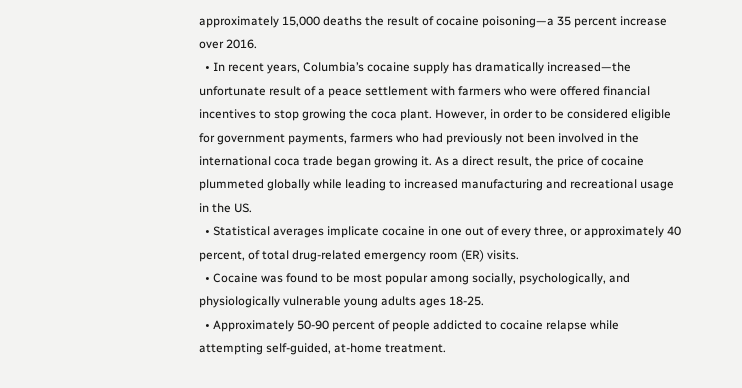approximately 15,000 deaths the result of cocaine poisoning—a 35 percent increase over 2016.
  • In recent years, Columbia’s cocaine supply has dramatically increased—the unfortunate result of a peace settlement with farmers who were offered financial incentives to stop growing the coca plant. However, in order to be considered eligible for government payments, farmers who had previously not been involved in the international coca trade began growing it. As a direct result, the price of cocaine plummeted globally while leading to increased manufacturing and recreational usage in the US.
  • Statistical averages implicate cocaine in one out of every three, or approximately 40 percent, of total drug-related emergency room (ER) visits.
  • Cocaine was found to be most popular among socially, psychologically, and physiologically vulnerable young adults ages 18-25.
  • Approximately 50-90 percent of people addicted to cocaine relapse while attempting self-guided, at-home treatment.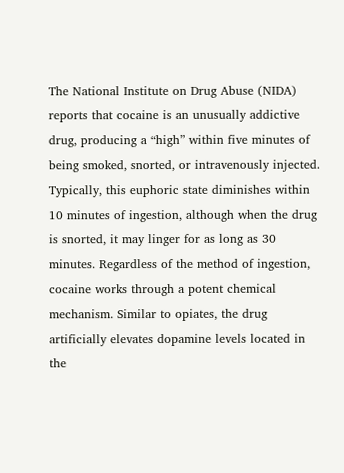The National Institute on Drug Abuse (NIDA) reports that cocaine is an unusually addictive drug, producing a “high” within five minutes of being smoked, snorted, or intravenously injected. Typically, this euphoric state diminishes within 10 minutes of ingestion, although when the drug is snorted, it may linger for as long as 30 minutes. Regardless of the method of ingestion, cocaine works through a potent chemical mechanism. Similar to opiates, the drug artificially elevates dopamine levels located in the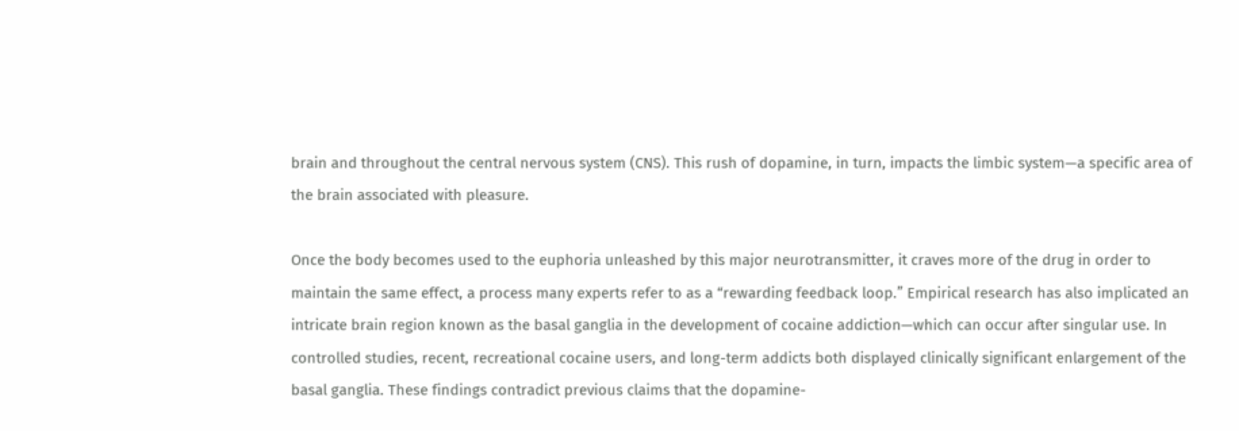brain and throughout the central nervous system (CNS). This rush of dopamine, in turn, impacts the limbic system—a specific area of the brain associated with pleasure.

Once the body becomes used to the euphoria unleashed by this major neurotransmitter, it craves more of the drug in order to maintain the same effect, a process many experts refer to as a “rewarding feedback loop.” Empirical research has also implicated an intricate brain region known as the basal ganglia in the development of cocaine addiction—which can occur after singular use. In controlled studies, recent, recreational cocaine users, and long-term addicts both displayed clinically significant enlargement of the basal ganglia. These findings contradict previous claims that the dopamine-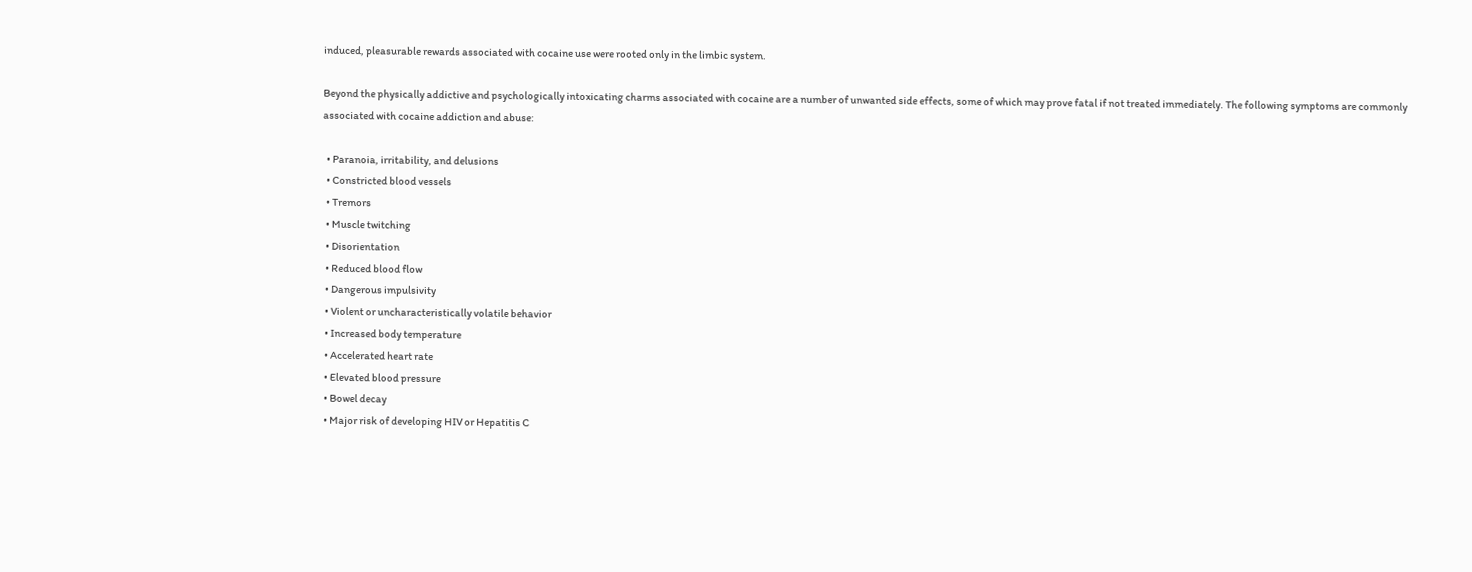induced, pleasurable rewards associated with cocaine use were rooted only in the limbic system.

Beyond the physically addictive and psychologically intoxicating charms associated with cocaine are a number of unwanted side effects, some of which may prove fatal if not treated immediately. The following symptoms are commonly associated with cocaine addiction and abuse:

  • Paranoia, irritability, and delusions
  • Constricted blood vessels
  • Tremors
  • Muscle twitching
  • Disorientation
  • Reduced blood flow
  • Dangerous impulsivity
  • Violent or uncharacteristically volatile behavior
  • Increased body temperature
  • Accelerated heart rate
  • Elevated blood pressure
  • Bowel decay
  • Major risk of developing HIV or Hepatitis C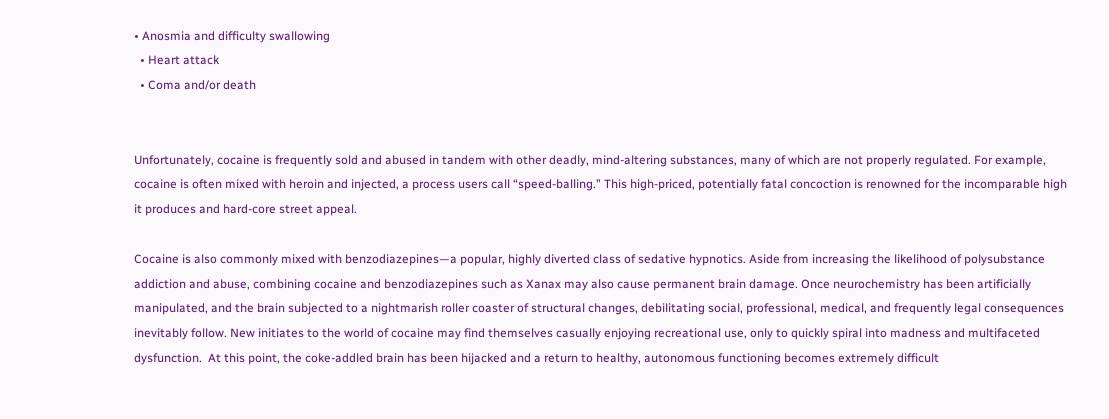• Anosmia and difficulty swallowing
  • Heart attack
  • Coma and/or death


Unfortunately, cocaine is frequently sold and abused in tandem with other deadly, mind-altering substances, many of which are not properly regulated. For example, cocaine is often mixed with heroin and injected, a process users call “speed-balling.” This high-priced, potentially fatal concoction is renowned for the incomparable high it produces and hard-core street appeal.

Cocaine is also commonly mixed with benzodiazepines—a popular, highly diverted class of sedative hypnotics. Aside from increasing the likelihood of polysubstance addiction and abuse, combining cocaine and benzodiazepines such as Xanax may also cause permanent brain damage. Once neurochemistry has been artificially manipulated, and the brain subjected to a nightmarish roller coaster of structural changes, debilitating social, professional, medical, and frequently legal consequences inevitably follow. New initiates to the world of cocaine may find themselves casually enjoying recreational use, only to quickly spiral into madness and multifaceted dysfunction.  At this point, the coke-addled brain has been hijacked and a return to healthy, autonomous functioning becomes extremely difficult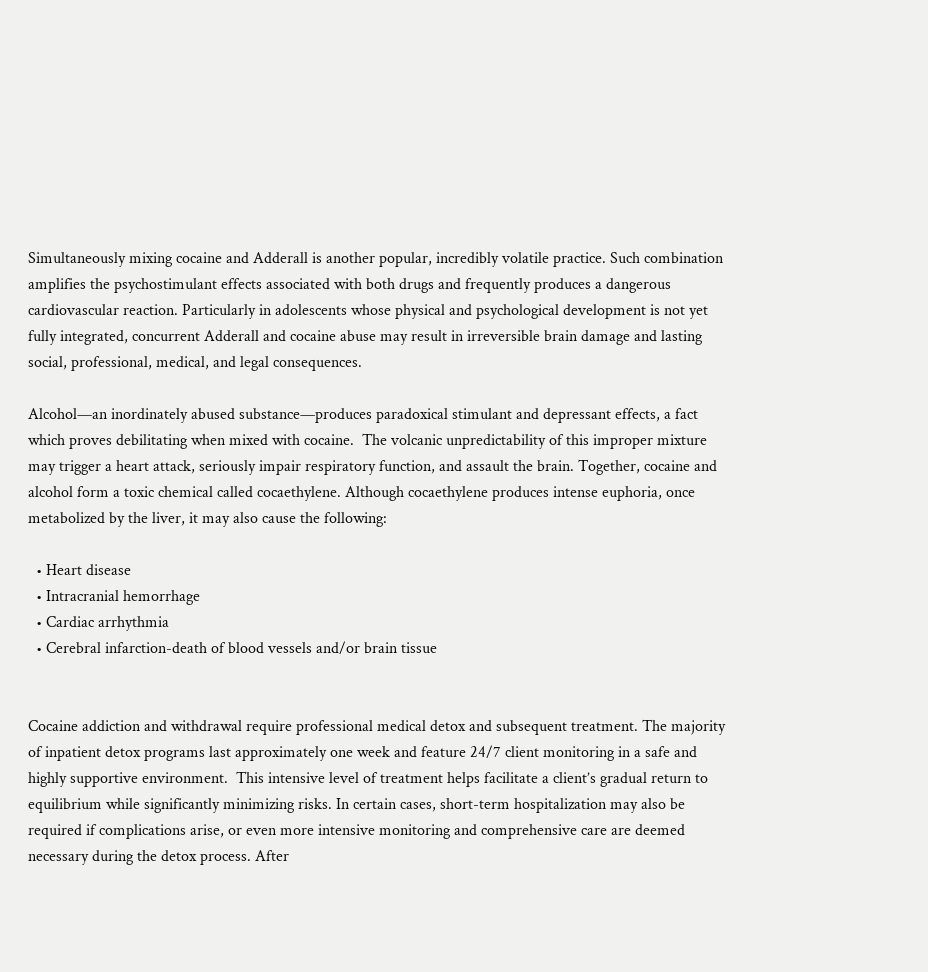Simultaneously mixing cocaine and Adderall is another popular, incredibly volatile practice. Such combination amplifies the psychostimulant effects associated with both drugs and frequently produces a dangerous cardiovascular reaction. Particularly in adolescents whose physical and psychological development is not yet fully integrated, concurrent Adderall and cocaine abuse may result in irreversible brain damage and lasting social, professional, medical, and legal consequences.

Alcohol—an inordinately abused substance—produces paradoxical stimulant and depressant effects, a fact which proves debilitating when mixed with cocaine.  The volcanic unpredictability of this improper mixture may trigger a heart attack, seriously impair respiratory function, and assault the brain. Together, cocaine and alcohol form a toxic chemical called cocaethylene. Although cocaethylene produces intense euphoria, once metabolized by the liver, it may also cause the following:

  • Heart disease
  • Intracranial hemorrhage
  • Cardiac arrhythmia
  • Cerebral infarction-death of blood vessels and/or brain tissue


Cocaine addiction and withdrawal require professional medical detox and subsequent treatment. The majority of inpatient detox programs last approximately one week and feature 24/7 client monitoring in a safe and highly supportive environment.  This intensive level of treatment helps facilitate a client’s gradual return to equilibrium while significantly minimizing risks. In certain cases, short-term hospitalization may also be required if complications arise, or even more intensive monitoring and comprehensive care are deemed necessary during the detox process. After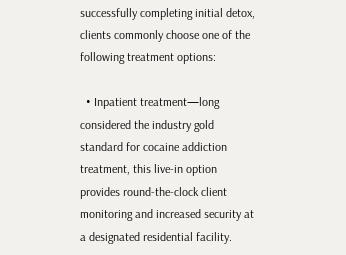successfully completing initial detox, clients commonly choose one of the following treatment options:

  • Inpatient treatment—long considered the industry gold standard for cocaine addiction treatment, this live-in option provides round-the-clock client monitoring and increased security at a designated residential facility.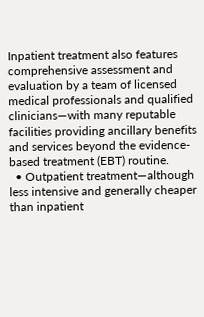Inpatient treatment also features comprehensive assessment and evaluation by a team of licensed medical professionals and qualified clinicians—with many reputable facilities providing ancillary benefits and services beyond the evidence-based treatment (EBT) routine.
  • Outpatient treatment—although less intensive and generally cheaper than inpatient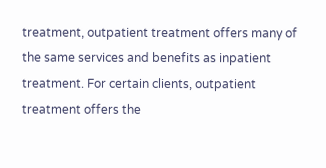treatment, outpatient treatment offers many of the same services and benefits as inpatient treatment. For certain clients, outpatient treatment offers the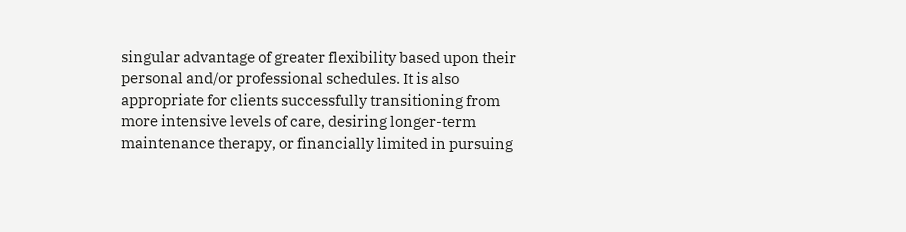singular advantage of greater flexibility based upon their personal and/or professional schedules. It is also appropriate for clients successfully transitioning from more intensive levels of care, desiring longer-term maintenance therapy, or financially limited in pursuing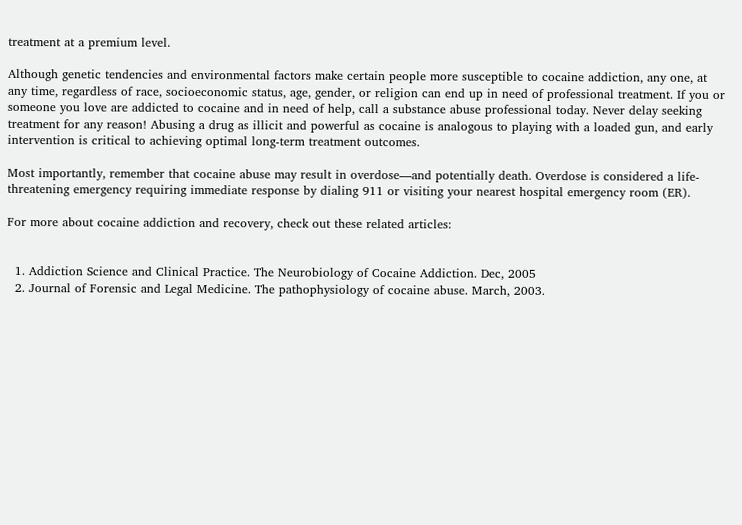treatment at a premium level.

Although genetic tendencies and environmental factors make certain people more susceptible to cocaine addiction, any one, at any time, regardless of race, socioeconomic status, age, gender, or religion can end up in need of professional treatment. If you or someone you love are addicted to cocaine and in need of help, call a substance abuse professional today. Never delay seeking treatment for any reason! Abusing a drug as illicit and powerful as cocaine is analogous to playing with a loaded gun, and early intervention is critical to achieving optimal long-term treatment outcomes.

Most importantly, remember that cocaine abuse may result in overdose—and potentially death. Overdose is considered a life-threatening emergency requiring immediate response by dialing 911 or visiting your nearest hospital emergency room (ER).

For more about cocaine addiction and recovery, check out these related articles:


  1. Addiction Science and Clinical Practice. The Neurobiology of Cocaine Addiction. Dec, 2005
  2. Journal of Forensic and Legal Medicine. The pathophysiology of cocaine abuse. March, 2003.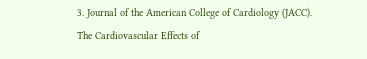3. Journal of the American College of Cardiology (JACC). The Cardiovascular Effects of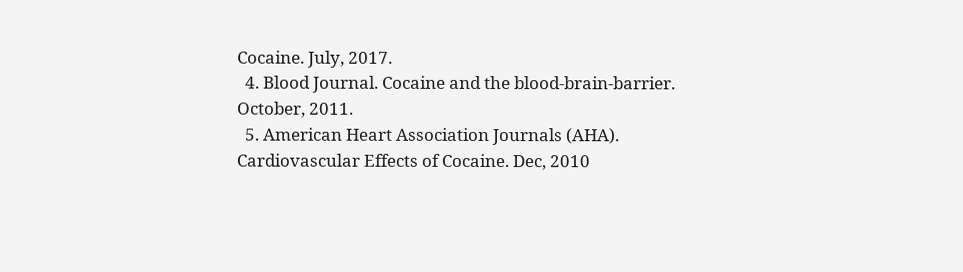Cocaine. July, 2017.
  4. Blood Journal. Cocaine and the blood-brain-barrier. October, 2011.
  5. American Heart Association Journals (AHA). Cardiovascular Effects of Cocaine. Dec, 2010